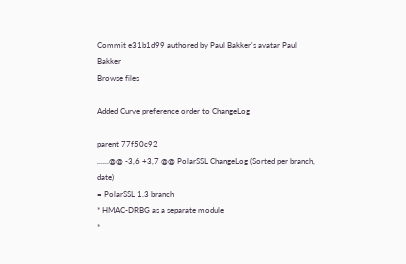Commit e31b1d99 authored by Paul Bakker's avatar Paul Bakker
Browse files

Added Curve preference order to ChangeLog

parent 77f50c92
......@@ -3,6 +3,7 @@ PolarSSL ChangeLog (Sorted per branch, date)
= PolarSSL 1.3 branch
* HMAC-DRBG as a separate module
*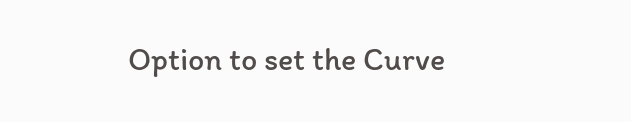Option to set the Curve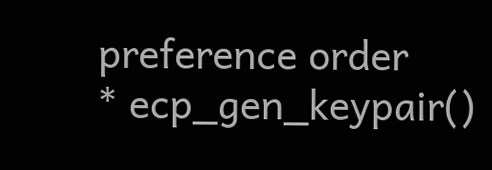preference order
* ecp_gen_keypair()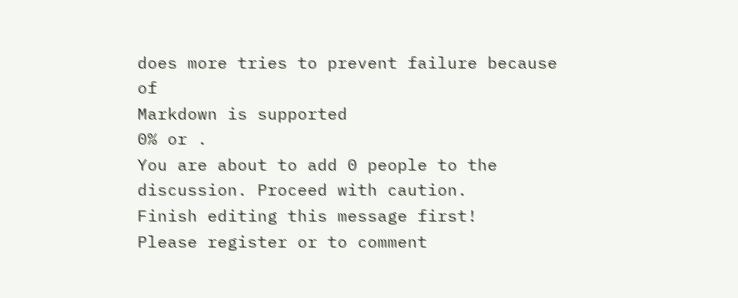does more tries to prevent failure because of
Markdown is supported
0% or .
You are about to add 0 people to the discussion. Proceed with caution.
Finish editing this message first!
Please register or to comment